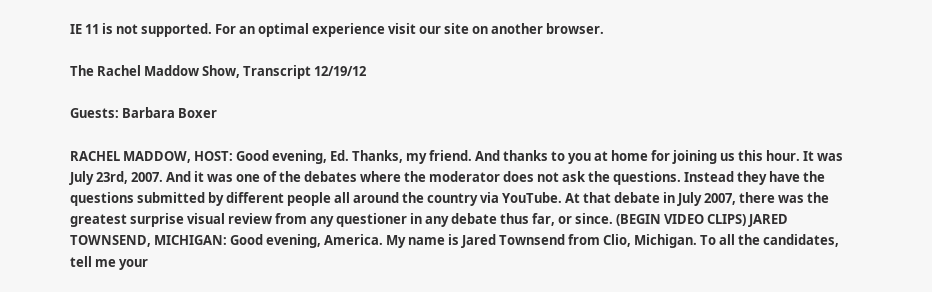IE 11 is not supported. For an optimal experience visit our site on another browser.

The Rachel Maddow Show, Transcript 12/19/12

Guests: Barbara Boxer

RACHEL MADDOW, HOST: Good evening, Ed. Thanks, my friend. And thanks to you at home for joining us this hour. It was July 23rd, 2007. And it was one of the debates where the moderator does not ask the questions. Instead they have the questions submitted by different people all around the country via YouTube. At that debate in July 2007, there was the greatest surprise visual review from any questioner in any debate thus far, or since. (BEGIN VIDEO CLIPS) JARED TOWNSEND, MICHIGAN: Good evening, America. My name is Jared Townsend from Clio, Michigan. To all the candidates, tell me your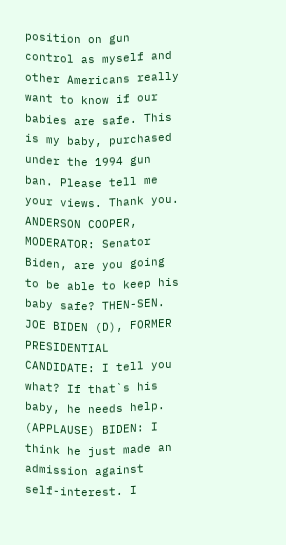position on gun control as myself and other Americans really want to know if our babies are safe. This is my baby, purchased under the 1994 gun ban. Please tell me your views. Thank you. ANDERSON COOPER, MODERATOR: Senator Biden, are you going to be able to keep his baby safe? THEN-SEN. JOE BIDEN (D), FORMER PRESIDENTIAL CANDIDATE: I tell you what? If that`s his baby, he needs help. (APPLAUSE) BIDEN: I think he just made an admission against self-interest. I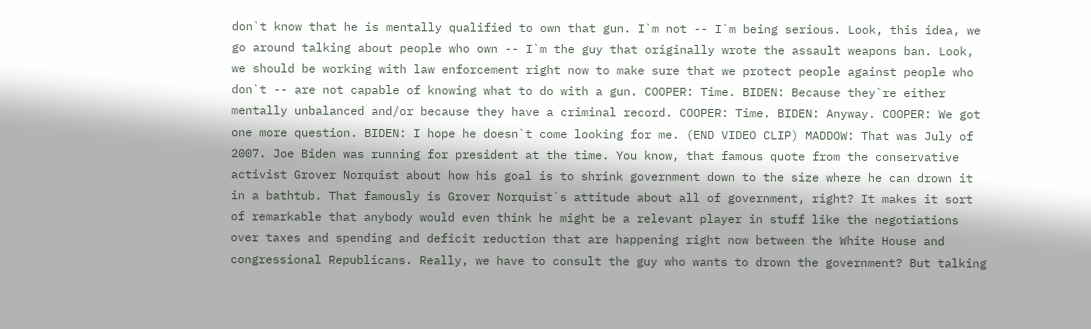don`t know that he is mentally qualified to own that gun. I`m not -- I`m being serious. Look, this idea, we go around talking about people who own -- I`m the guy that originally wrote the assault weapons ban. Look, we should be working with law enforcement right now to make sure that we protect people against people who don`t -- are not capable of knowing what to do with a gun. COOPER: Time. BIDEN: Because they`re either mentally unbalanced and/or because they have a criminal record. COOPER: Time. BIDEN: Anyway. COOPER: We got one more question. BIDEN: I hope he doesn`t come looking for me. (END VIDEO CLIP) MADDOW: That was July of 2007. Joe Biden was running for president at the time. You know, that famous quote from the conservative activist Grover Norquist about how his goal is to shrink government down to the size where he can drown it in a bathtub. That famously is Grover Norquist`s attitude about all of government, right? It makes it sort of remarkable that anybody would even think he might be a relevant player in stuff like the negotiations over taxes and spending and deficit reduction that are happening right now between the White House and congressional Republicans. Really, we have to consult the guy who wants to drown the government? But talking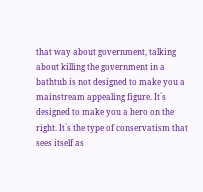that way about government, talking about killing the government in a bathtub is not designed to make you a mainstream appealing figure. It`s designed to make you a hero on the right. It`s the type of conservatism that sees itself as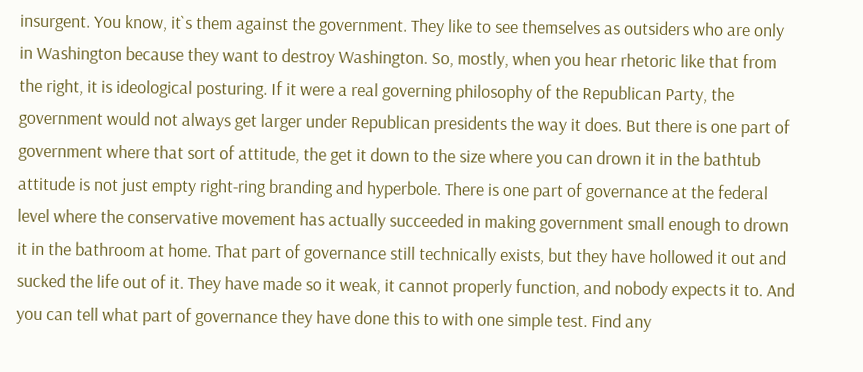insurgent. You know, it`s them against the government. They like to see themselves as outsiders who are only in Washington because they want to destroy Washington. So, mostly, when you hear rhetoric like that from the right, it is ideological posturing. If it were a real governing philosophy of the Republican Party, the government would not always get larger under Republican presidents the way it does. But there is one part of government where that sort of attitude, the get it down to the size where you can drown it in the bathtub attitude is not just empty right-ring branding and hyperbole. There is one part of governance at the federal level where the conservative movement has actually succeeded in making government small enough to drown it in the bathroom at home. That part of governance still technically exists, but they have hollowed it out and sucked the life out of it. They have made so it weak, it cannot properly function, and nobody expects it to. And you can tell what part of governance they have done this to with one simple test. Find any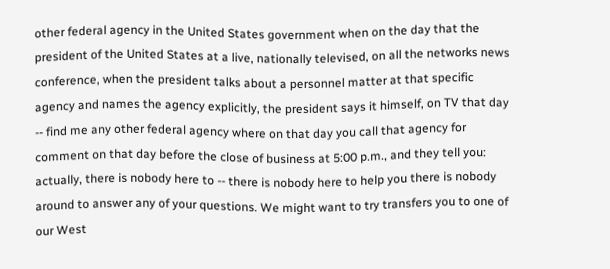other federal agency in the United States government when on the day that the president of the United States at a live, nationally televised, on all the networks news conference, when the president talks about a personnel matter at that specific agency and names the agency explicitly, the president says it himself, on TV that day -- find me any other federal agency where on that day you call that agency for comment on that day before the close of business at 5:00 p.m., and they tell you: actually, there is nobody here to -- there is nobody here to help you there is nobody around to answer any of your questions. We might want to try transfers you to one of our West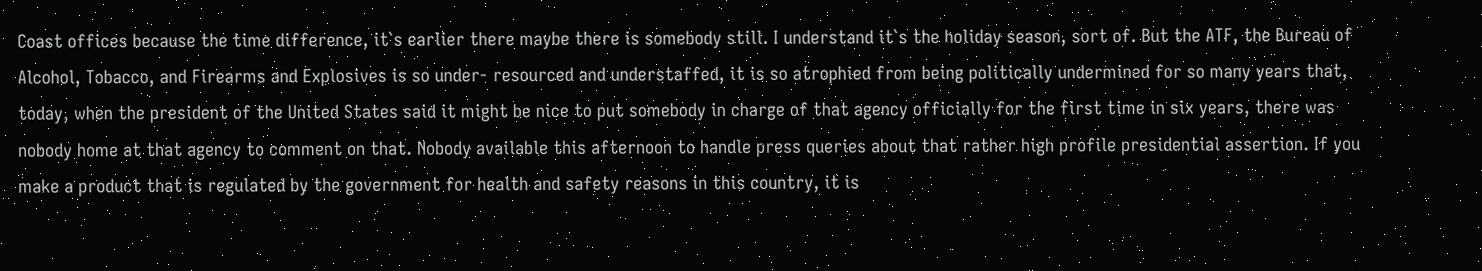Coast offices because the time difference, it`s earlier there maybe there is somebody still. I understand it`s the holiday season, sort of. But the ATF, the Bureau of Alcohol, Tobacco, and Firearms and Explosives is so under- resourced and understaffed, it is so atrophied from being politically undermined for so many years that, today, when the president of the United States said it might be nice to put somebody in charge of that agency officially for the first time in six years, there was nobody home at that agency to comment on that. Nobody available this afternoon to handle press queries about that rather high profile presidential assertion. If you make a product that is regulated by the government for health and safety reasons in this country, it is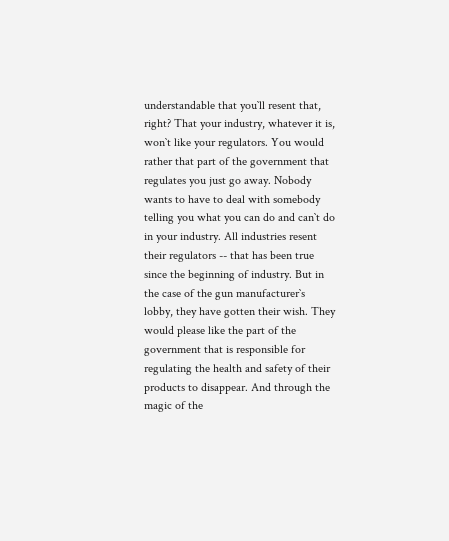understandable that you`ll resent that, right? That your industry, whatever it is, won`t like your regulators. You would rather that part of the government that regulates you just go away. Nobody wants to have to deal with somebody telling you what you can do and can`t do in your industry. All industries resent their regulators -- that has been true since the beginning of industry. But in the case of the gun manufacturer`s lobby, they have gotten their wish. They would please like the part of the government that is responsible for regulating the health and safety of their products to disappear. And through the magic of the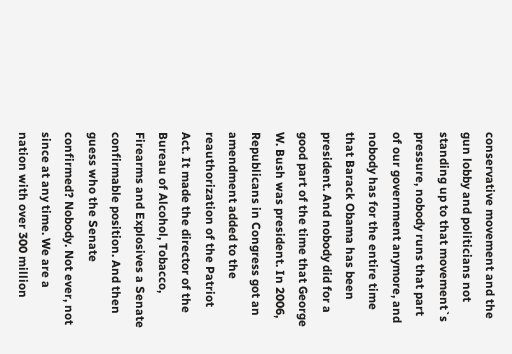conservative movement and the gun lobby and politicians not standing up to that movement`s pressure, nobody runs that part of our government anymore, and nobody has for the entire time that Barack Obama has been president. And nobody did for a good part of the time that George W. Bush was president. In 2006, Republicans in Congress got an amendment added to the reauthorization of the Patriot Act. It made the director of the Bureau of Alcohol, Tobacco, Firearms and Explosives a Senate confirmable position. And then guess who the Senate confirmed? Nobody. Not ever, not since at any time. We are a nation with over 300 million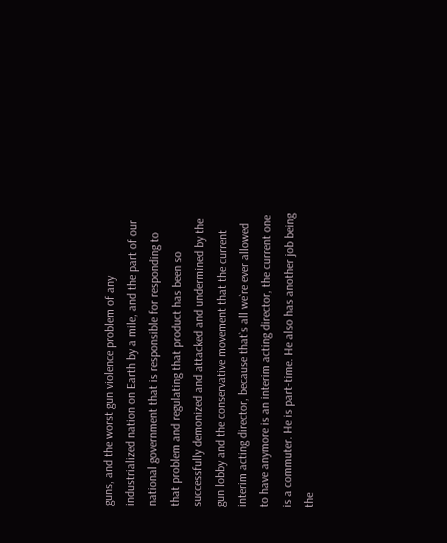guns, and the worst gun violence problem of any industrialized nation on Earth by a mile, and the part of our national government that is responsible for responding to that problem and regulating that product has been so successfully demonized and attacked and undermined by the gun lobby and the conservative movement that the current interim acting director, because that`s all we`re ever allowed to have anymore is an interim acting director, the current one is a commuter. He is part-time. He also has another job being the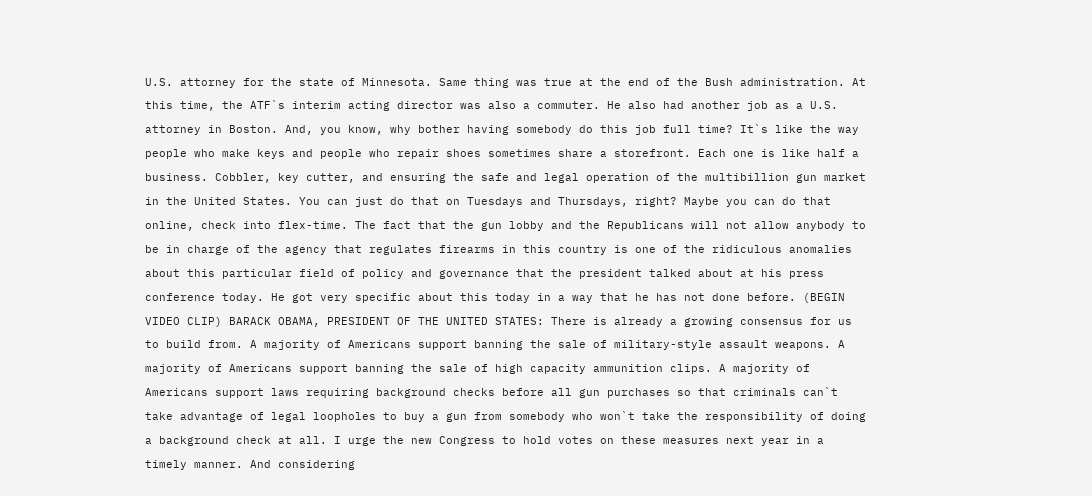U.S. attorney for the state of Minnesota. Same thing was true at the end of the Bush administration. At this time, the ATF`s interim acting director was also a commuter. He also had another job as a U.S. attorney in Boston. And, you know, why bother having somebody do this job full time? It`s like the way people who make keys and people who repair shoes sometimes share a storefront. Each one is like half a business. Cobbler, key cutter, and ensuring the safe and legal operation of the multibillion gun market in the United States. You can just do that on Tuesdays and Thursdays, right? Maybe you can do that online, check into flex-time. The fact that the gun lobby and the Republicans will not allow anybody to be in charge of the agency that regulates firearms in this country is one of the ridiculous anomalies about this particular field of policy and governance that the president talked about at his press conference today. He got very specific about this today in a way that he has not done before. (BEGIN VIDEO CLIP) BARACK OBAMA, PRESIDENT OF THE UNITED STATES: There is already a growing consensus for us to build from. A majority of Americans support banning the sale of military-style assault weapons. A majority of Americans support banning the sale of high capacity ammunition clips. A majority of Americans support laws requiring background checks before all gun purchases so that criminals can`t take advantage of legal loopholes to buy a gun from somebody who won`t take the responsibility of doing a background check at all. I urge the new Congress to hold votes on these measures next year in a timely manner. And considering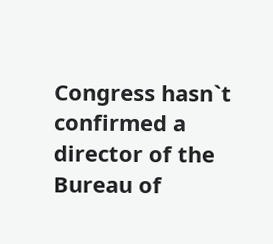Congress hasn`t confirmed a director of the Bureau of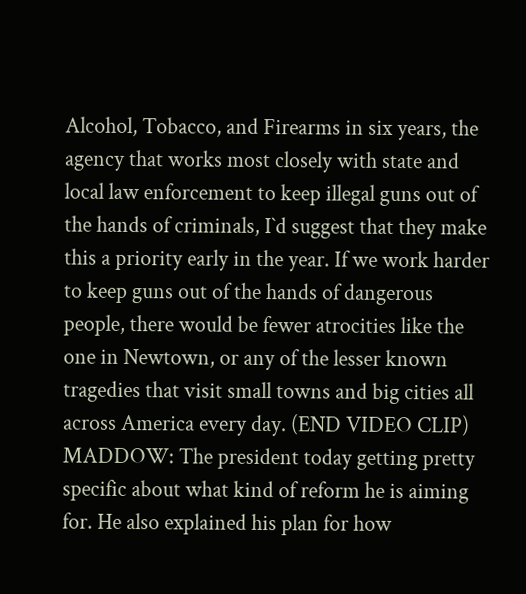Alcohol, Tobacco, and Firearms in six years, the agency that works most closely with state and local law enforcement to keep illegal guns out of the hands of criminals, I`d suggest that they make this a priority early in the year. If we work harder to keep guns out of the hands of dangerous people, there would be fewer atrocities like the one in Newtown, or any of the lesser known tragedies that visit small towns and big cities all across America every day. (END VIDEO CLIP) MADDOW: The president today getting pretty specific about what kind of reform he is aiming for. He also explained his plan for how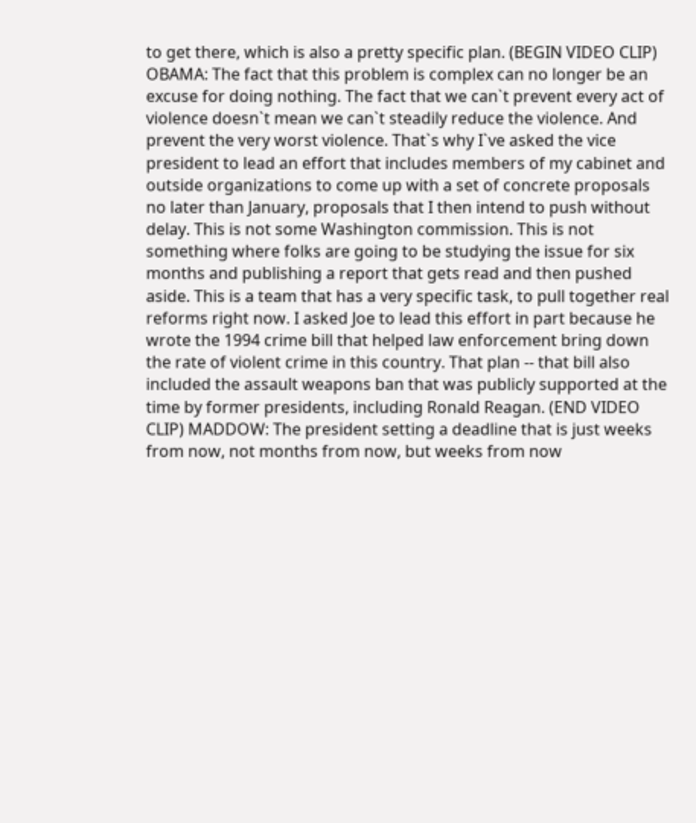to get there, which is also a pretty specific plan. (BEGIN VIDEO CLIP) OBAMA: The fact that this problem is complex can no longer be an excuse for doing nothing. The fact that we can`t prevent every act of violence doesn`t mean we can`t steadily reduce the violence. And prevent the very worst violence. That`s why I`ve asked the vice president to lead an effort that includes members of my cabinet and outside organizations to come up with a set of concrete proposals no later than January, proposals that I then intend to push without delay. This is not some Washington commission. This is not something where folks are going to be studying the issue for six months and publishing a report that gets read and then pushed aside. This is a team that has a very specific task, to pull together real reforms right now. I asked Joe to lead this effort in part because he wrote the 1994 crime bill that helped law enforcement bring down the rate of violent crime in this country. That plan -- that bill also included the assault weapons ban that was publicly supported at the time by former presidents, including Ronald Reagan. (END VIDEO CLIP) MADDOW: The president setting a deadline that is just weeks from now, not months from now, but weeks from now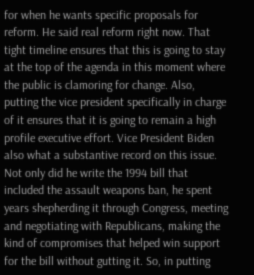for when he wants specific proposals for reform. He said real reform right now. That tight timeline ensures that this is going to stay at the top of the agenda in this moment where the public is clamoring for change. Also, putting the vice president specifically in charge of it ensures that it is going to remain a high profile executive effort. Vice President Biden also what a substantive record on this issue. Not only did he write the 1994 bill that included the assault weapons ban, he spent years shepherding it through Congress, meeting and negotiating with Republicans, making the kind of compromises that helped win support for the bill without gutting it. So, in putting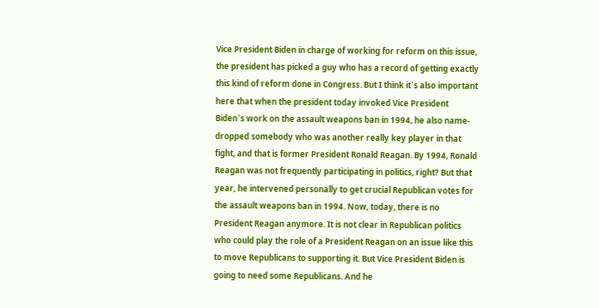Vice President Biden in charge of working for reform on this issue, the president has picked a guy who has a record of getting exactly this kind of reform done in Congress. But I think it`s also important here that when the president today invoked Vice President Biden`s work on the assault weapons ban in 1994, he also name-dropped somebody who was another really key player in that fight, and that is former President Ronald Reagan. By 1994, Ronald Reagan was not frequently participating in politics, right? But that year, he intervened personally to get crucial Republican votes for the assault weapons ban in 1994. Now, today, there is no President Reagan anymore. It is not clear in Republican politics who could play the role of a President Reagan on an issue like this to move Republicans to supporting it. But Vice President Biden is going to need some Republicans. And he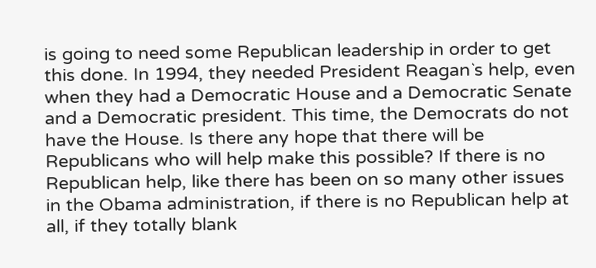is going to need some Republican leadership in order to get this done. In 1994, they needed President Reagan`s help, even when they had a Democratic House and a Democratic Senate and a Democratic president. This time, the Democrats do not have the House. Is there any hope that there will be Republicans who will help make this possible? If there is no Republican help, like there has been on so many other issues in the Obama administration, if there is no Republican help at all, if they totally blank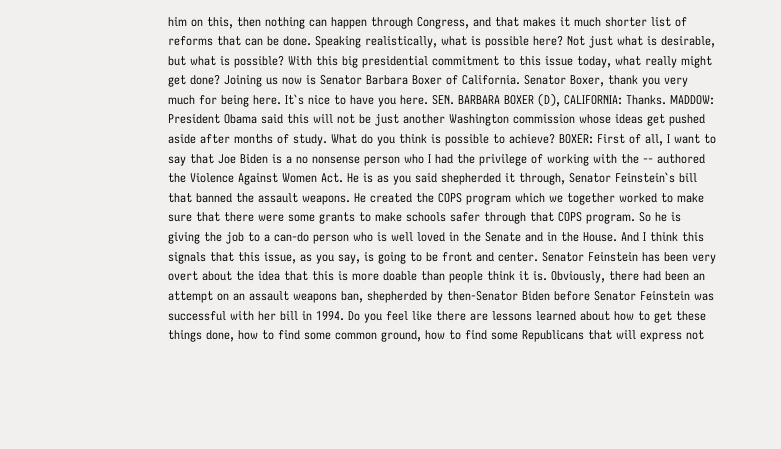him on this, then nothing can happen through Congress, and that makes it much shorter list of reforms that can be done. Speaking realistically, what is possible here? Not just what is desirable, but what is possible? With this big presidential commitment to this issue today, what really might get done? Joining us now is Senator Barbara Boxer of California. Senator Boxer, thank you very much for being here. It`s nice to have you here. SEN. BARBARA BOXER (D), CALIFORNIA: Thanks. MADDOW: President Obama said this will not be just another Washington commission whose ideas get pushed aside after months of study. What do you think is possible to achieve? BOXER: First of all, I want to say that Joe Biden is a no nonsense person who I had the privilege of working with the -- authored the Violence Against Women Act. He is as you said shepherded it through, Senator Feinstein`s bill that banned the assault weapons. He created the COPS program which we together worked to make sure that there were some grants to make schools safer through that COPS program. So he is giving the job to a can-do person who is well loved in the Senate and in the House. And I think this signals that this issue, as you say, is going to be front and center. Senator Feinstein has been very overt about the idea that this is more doable than people think it is. Obviously, there had been an attempt on an assault weapons ban, shepherded by then-Senator Biden before Senator Feinstein was successful with her bill in 1994. Do you feel like there are lessons learned about how to get these things done, how to find some common ground, how to find some Republicans that will express not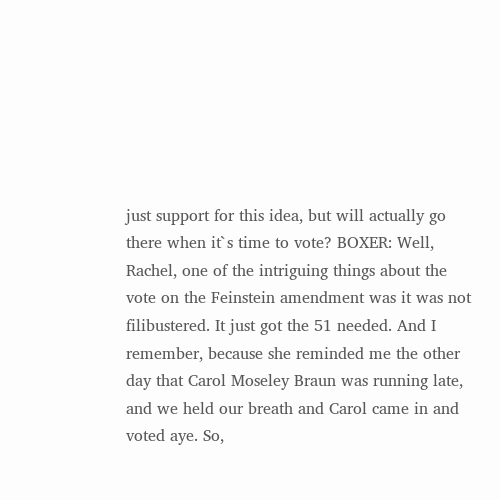just support for this idea, but will actually go there when it`s time to vote? BOXER: Well, Rachel, one of the intriguing things about the vote on the Feinstein amendment was it was not filibustered. It just got the 51 needed. And I remember, because she reminded me the other day that Carol Moseley Braun was running late, and we held our breath and Carol came in and voted aye. So,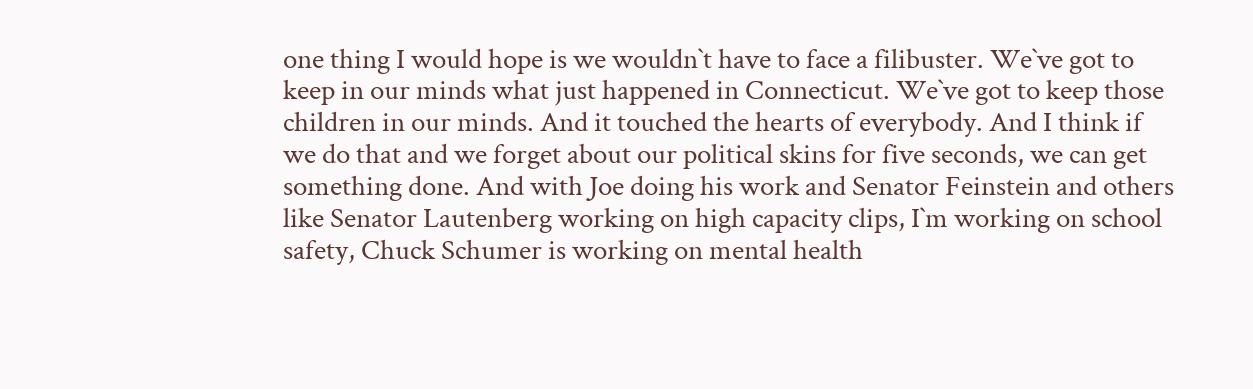one thing I would hope is we wouldn`t have to face a filibuster. We`ve got to keep in our minds what just happened in Connecticut. We`ve got to keep those children in our minds. And it touched the hearts of everybody. And I think if we do that and we forget about our political skins for five seconds, we can get something done. And with Joe doing his work and Senator Feinstein and others like Senator Lautenberg working on high capacity clips, I`m working on school safety, Chuck Schumer is working on mental health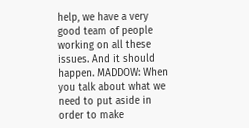help, we have a very good team of people working on all these issues. And it should happen. MADDOW: When you talk about what we need to put aside in order to make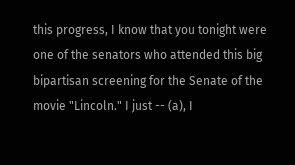this progress, I know that you tonight were one of the senators who attended this big bipartisan screening for the Senate of the movie "Lincoln." I just -- (a), I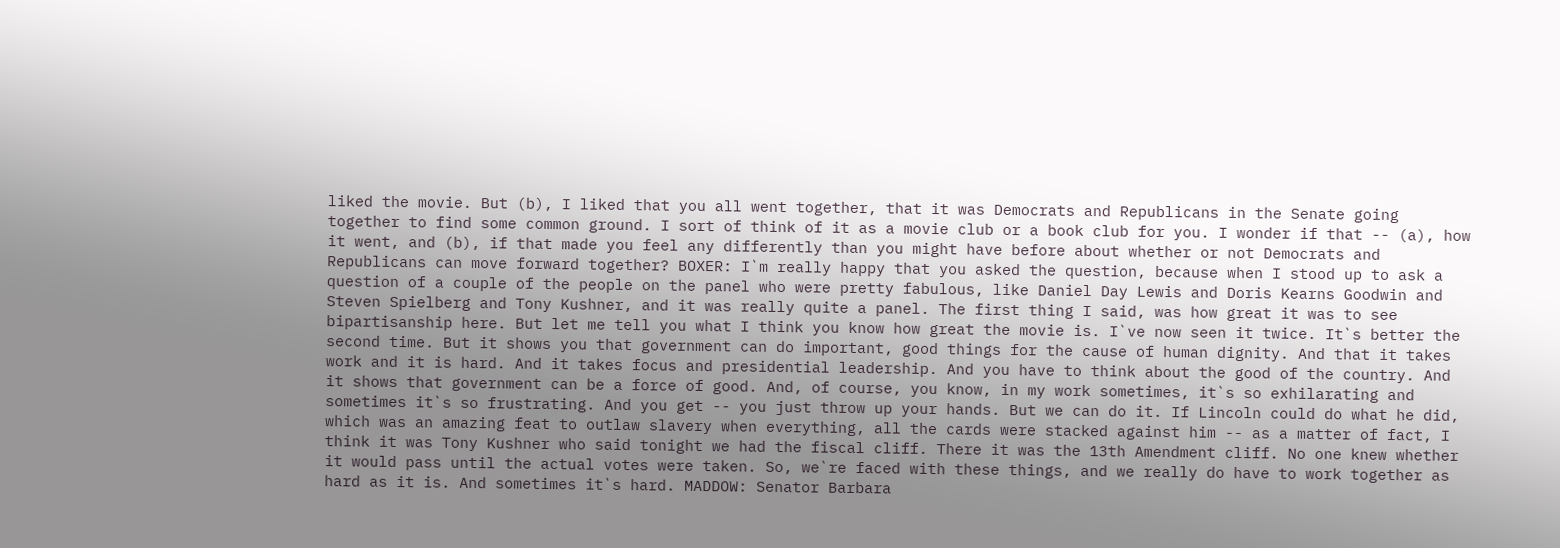liked the movie. But (b), I liked that you all went together, that it was Democrats and Republicans in the Senate going together to find some common ground. I sort of think of it as a movie club or a book club for you. I wonder if that -- (a), how it went, and (b), if that made you feel any differently than you might have before about whether or not Democrats and Republicans can move forward together? BOXER: I`m really happy that you asked the question, because when I stood up to ask a question of a couple of the people on the panel who were pretty fabulous, like Daniel Day Lewis and Doris Kearns Goodwin and Steven Spielberg and Tony Kushner, and it was really quite a panel. The first thing I said, was how great it was to see bipartisanship here. But let me tell you what I think you know how great the movie is. I`ve now seen it twice. It`s better the second time. But it shows you that government can do important, good things for the cause of human dignity. And that it takes work and it is hard. And it takes focus and presidential leadership. And you have to think about the good of the country. And it shows that government can be a force of good. And, of course, you know, in my work sometimes, it`s so exhilarating and sometimes it`s so frustrating. And you get -- you just throw up your hands. But we can do it. If Lincoln could do what he did, which was an amazing feat to outlaw slavery when everything, all the cards were stacked against him -- as a matter of fact, I think it was Tony Kushner who said tonight we had the fiscal cliff. There it was the 13th Amendment cliff. No one knew whether it would pass until the actual votes were taken. So, we`re faced with these things, and we really do have to work together as hard as it is. And sometimes it`s hard. MADDOW: Senator Barbara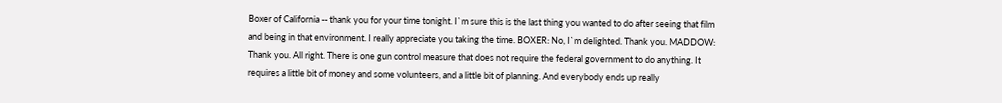Boxer of California -- thank you for your time tonight. I`m sure this is the last thing you wanted to do after seeing that film and being in that environment. I really appreciate you taking the time. BOXER: No, I`m delighted. Thank you. MADDOW: Thank you. All right. There is one gun control measure that does not require the federal government to do anything. It requires a little bit of money and some volunteers, and a little bit of planning. And everybody ends up really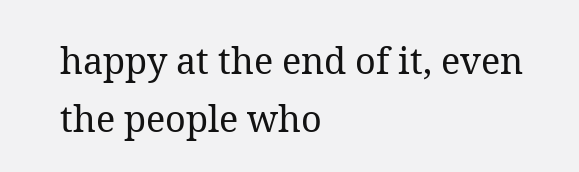happy at the end of it, even the people who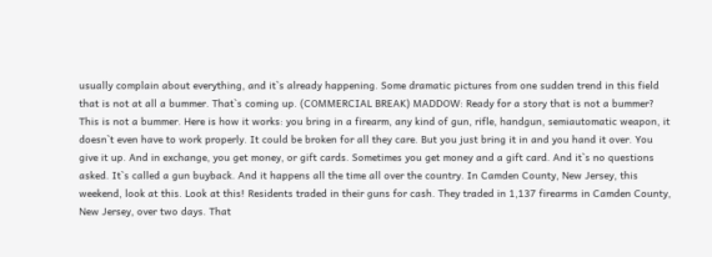usually complain about everything, and it`s already happening. Some dramatic pictures from one sudden trend in this field that is not at all a bummer. That`s coming up. (COMMERCIAL BREAK) MADDOW: Ready for a story that is not a bummer? This is not a bummer. Here is how it works: you bring in a firearm, any kind of gun, rifle, handgun, semiautomatic weapon, it doesn`t even have to work properly. It could be broken for all they care. But you just bring it in and you hand it over. You give it up. And in exchange, you get money, or gift cards. Sometimes you get money and a gift card. And it`s no questions asked. It`s called a gun buyback. And it happens all the time all over the country. In Camden County, New Jersey, this weekend, look at this. Look at this! Residents traded in their guns for cash. They traded in 1,137 firearms in Camden County, New Jersey, over two days. That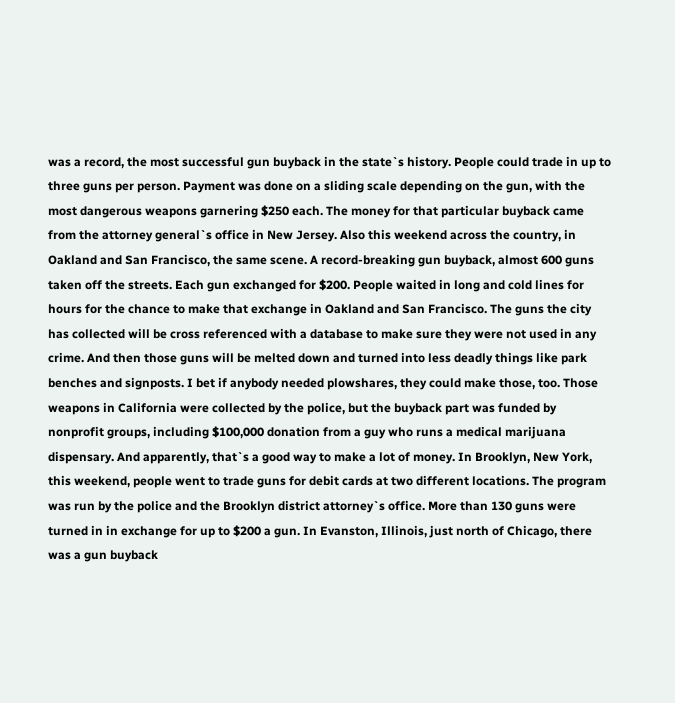was a record, the most successful gun buyback in the state`s history. People could trade in up to three guns per person. Payment was done on a sliding scale depending on the gun, with the most dangerous weapons garnering $250 each. The money for that particular buyback came from the attorney general`s office in New Jersey. Also this weekend across the country, in Oakland and San Francisco, the same scene. A record-breaking gun buyback, almost 600 guns taken off the streets. Each gun exchanged for $200. People waited in long and cold lines for hours for the chance to make that exchange in Oakland and San Francisco. The guns the city has collected will be cross referenced with a database to make sure they were not used in any crime. And then those guns will be melted down and turned into less deadly things like park benches and signposts. I bet if anybody needed plowshares, they could make those, too. Those weapons in California were collected by the police, but the buyback part was funded by nonprofit groups, including $100,000 donation from a guy who runs a medical marijuana dispensary. And apparently, that`s a good way to make a lot of money. In Brooklyn, New York, this weekend, people went to trade guns for debit cards at two different locations. The program was run by the police and the Brooklyn district attorney`s office. More than 130 guns were turned in in exchange for up to $200 a gun. In Evanston, Illinois, just north of Chicago, there was a gun buyback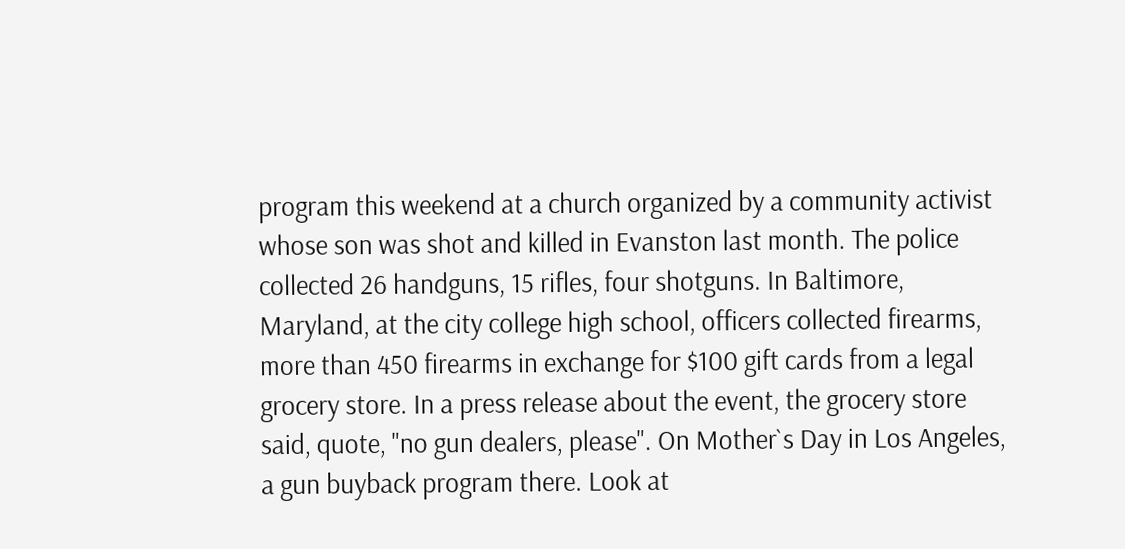program this weekend at a church organized by a community activist whose son was shot and killed in Evanston last month. The police collected 26 handguns, 15 rifles, four shotguns. In Baltimore, Maryland, at the city college high school, officers collected firearms, more than 450 firearms in exchange for $100 gift cards from a legal grocery store. In a press release about the event, the grocery store said, quote, "no gun dealers, please". On Mother`s Day in Los Angeles, a gun buyback program there. Look at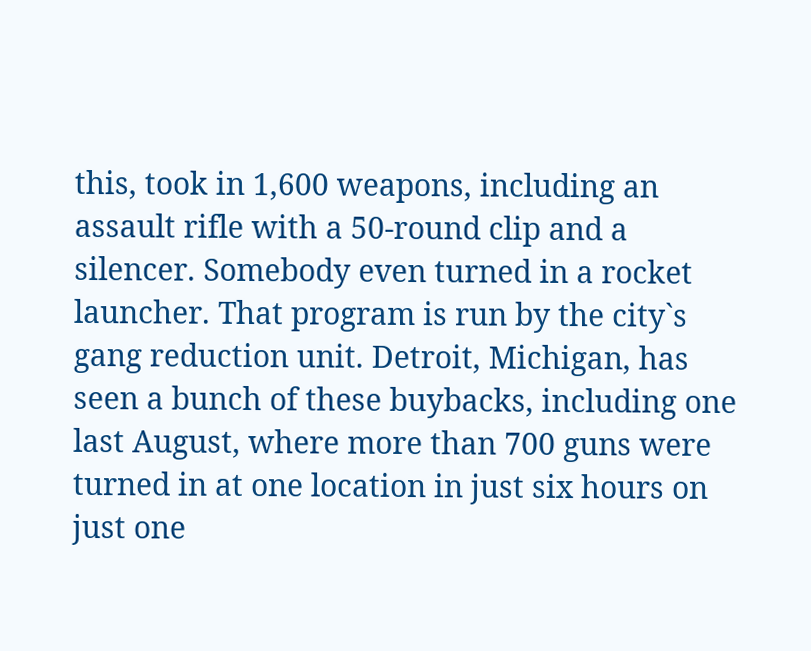this, took in 1,600 weapons, including an assault rifle with a 50-round clip and a silencer. Somebody even turned in a rocket launcher. That program is run by the city`s gang reduction unit. Detroit, Michigan, has seen a bunch of these buybacks, including one last August, where more than 700 guns were turned in at one location in just six hours on just one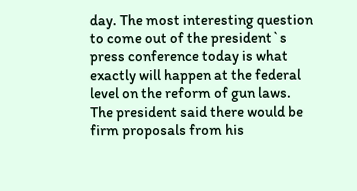day. The most interesting question to come out of the president`s press conference today is what exactly will happen at the federal level on the reform of gun laws. The president said there would be firm proposals from his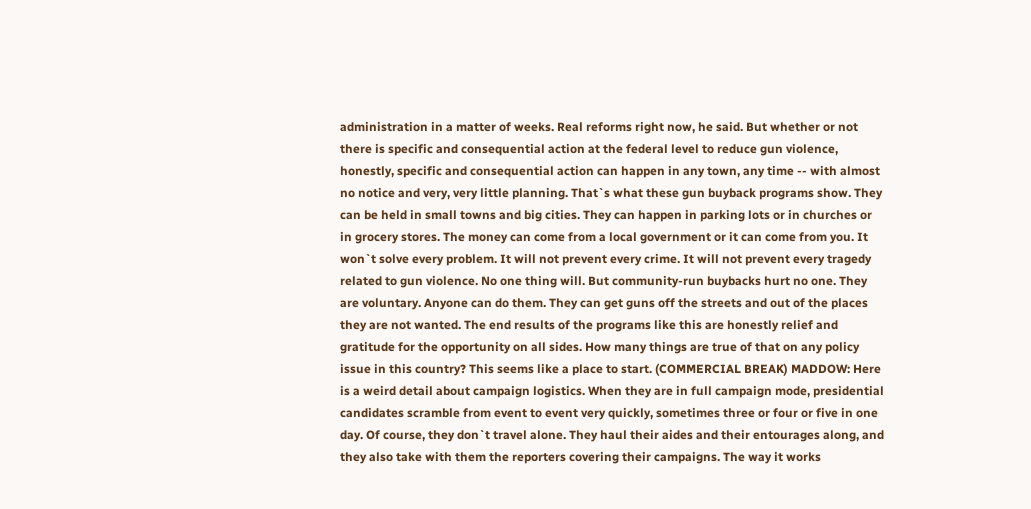administration in a matter of weeks. Real reforms right now, he said. But whether or not there is specific and consequential action at the federal level to reduce gun violence, honestly, specific and consequential action can happen in any town, any time -- with almost no notice and very, very little planning. That`s what these gun buyback programs show. They can be held in small towns and big cities. They can happen in parking lots or in churches or in grocery stores. The money can come from a local government or it can come from you. It won`t solve every problem. It will not prevent every crime. It will not prevent every tragedy related to gun violence. No one thing will. But community-run buybacks hurt no one. They are voluntary. Anyone can do them. They can get guns off the streets and out of the places they are not wanted. The end results of the programs like this are honestly relief and gratitude for the opportunity on all sides. How many things are true of that on any policy issue in this country? This seems like a place to start. (COMMERCIAL BREAK) MADDOW: Here is a weird detail about campaign logistics. When they are in full campaign mode, presidential candidates scramble from event to event very quickly, sometimes three or four or five in one day. Of course, they don`t travel alone. They haul their aides and their entourages along, and they also take with them the reporters covering their campaigns. The way it works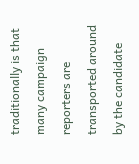traditionally is that many campaign reporters are transported around by the candidate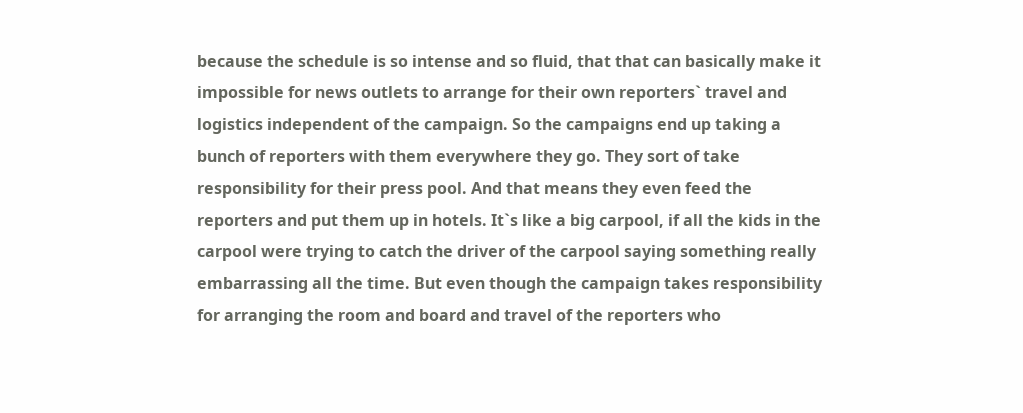because the schedule is so intense and so fluid, that that can basically make it impossible for news outlets to arrange for their own reporters` travel and logistics independent of the campaign. So the campaigns end up taking a bunch of reporters with them everywhere they go. They sort of take responsibility for their press pool. And that means they even feed the reporters and put them up in hotels. It`s like a big carpool, if all the kids in the carpool were trying to catch the driver of the carpool saying something really embarrassing all the time. But even though the campaign takes responsibility for arranging the room and board and travel of the reporters who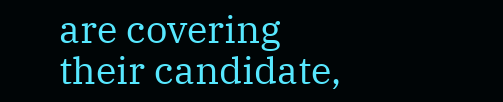are covering their candidate,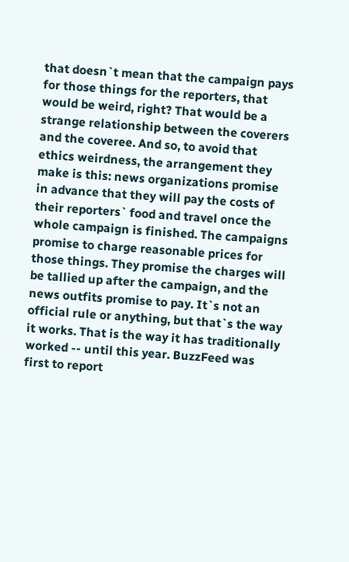that doesn`t mean that the campaign pays for those things for the reporters, that would be weird, right? That would be a strange relationship between the coverers and the coveree. And so, to avoid that ethics weirdness, the arrangement they make is this: news organizations promise in advance that they will pay the costs of their reporters` food and travel once the whole campaign is finished. The campaigns promise to charge reasonable prices for those things. They promise the charges will be tallied up after the campaign, and the news outfits promise to pay. It`s not an official rule or anything, but that`s the way it works. That is the way it has traditionally worked -- until this year. BuzzFeed was first to report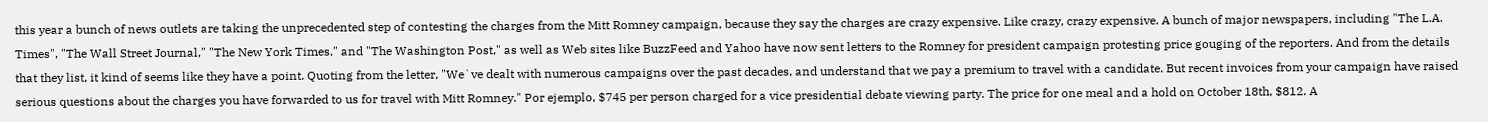this year a bunch of news outlets are taking the unprecedented step of contesting the charges from the Mitt Romney campaign, because they say the charges are crazy expensive. Like crazy, crazy expensive. A bunch of major newspapers, including "The L.A. Times", "The Wall Street Journal," "The New York Times," and "The Washington Post," as well as Web sites like BuzzFeed and Yahoo have now sent letters to the Romney for president campaign protesting price gouging of the reporters. And from the details that they list, it kind of seems like they have a point. Quoting from the letter, "We`ve dealt with numerous campaigns over the past decades, and understand that we pay a premium to travel with a candidate. But recent invoices from your campaign have raised serious questions about the charges you have forwarded to us for travel with Mitt Romney." Por ejemplo, $745 per person charged for a vice presidential debate viewing party. The price for one meal and a hold on October 18th, $812. A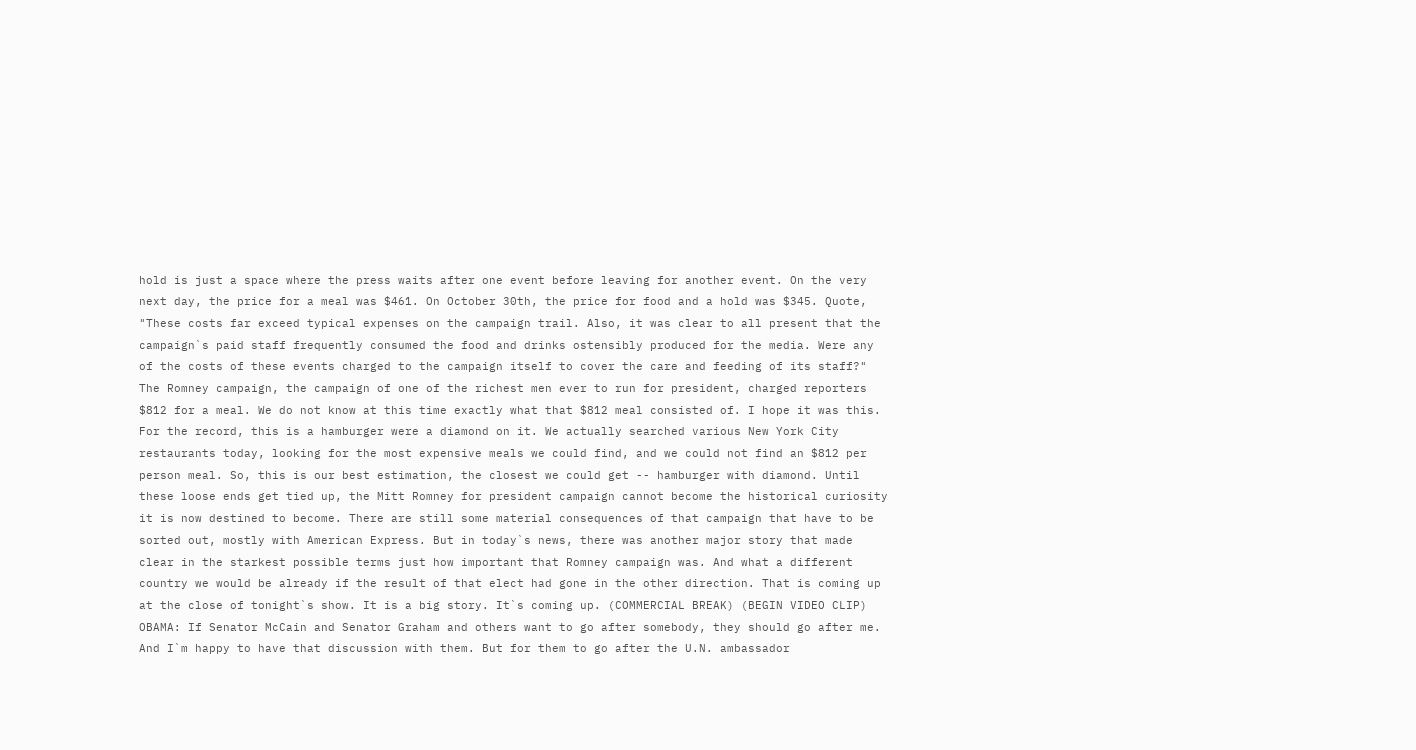hold is just a space where the press waits after one event before leaving for another event. On the very next day, the price for a meal was $461. On October 30th, the price for food and a hold was $345. Quote, "These costs far exceed typical expenses on the campaign trail. Also, it was clear to all present that the campaign`s paid staff frequently consumed the food and drinks ostensibly produced for the media. Were any of the costs of these events charged to the campaign itself to cover the care and feeding of its staff?" The Romney campaign, the campaign of one of the richest men ever to run for president, charged reporters $812 for a meal. We do not know at this time exactly what that $812 meal consisted of. I hope it was this. For the record, this is a hamburger were a diamond on it. We actually searched various New York City restaurants today, looking for the most expensive meals we could find, and we could not find an $812 per person meal. So, this is our best estimation, the closest we could get -- hamburger with diamond. Until these loose ends get tied up, the Mitt Romney for president campaign cannot become the historical curiosity it is now destined to become. There are still some material consequences of that campaign that have to be sorted out, mostly with American Express. But in today`s news, there was another major story that made clear in the starkest possible terms just how important that Romney campaign was. And what a different country we would be already if the result of that elect had gone in the other direction. That is coming up at the close of tonight`s show. It is a big story. It`s coming up. (COMMERCIAL BREAK) (BEGIN VIDEO CLIP) OBAMA: If Senator McCain and Senator Graham and others want to go after somebody, they should go after me. And I`m happy to have that discussion with them. But for them to go after the U.N. ambassador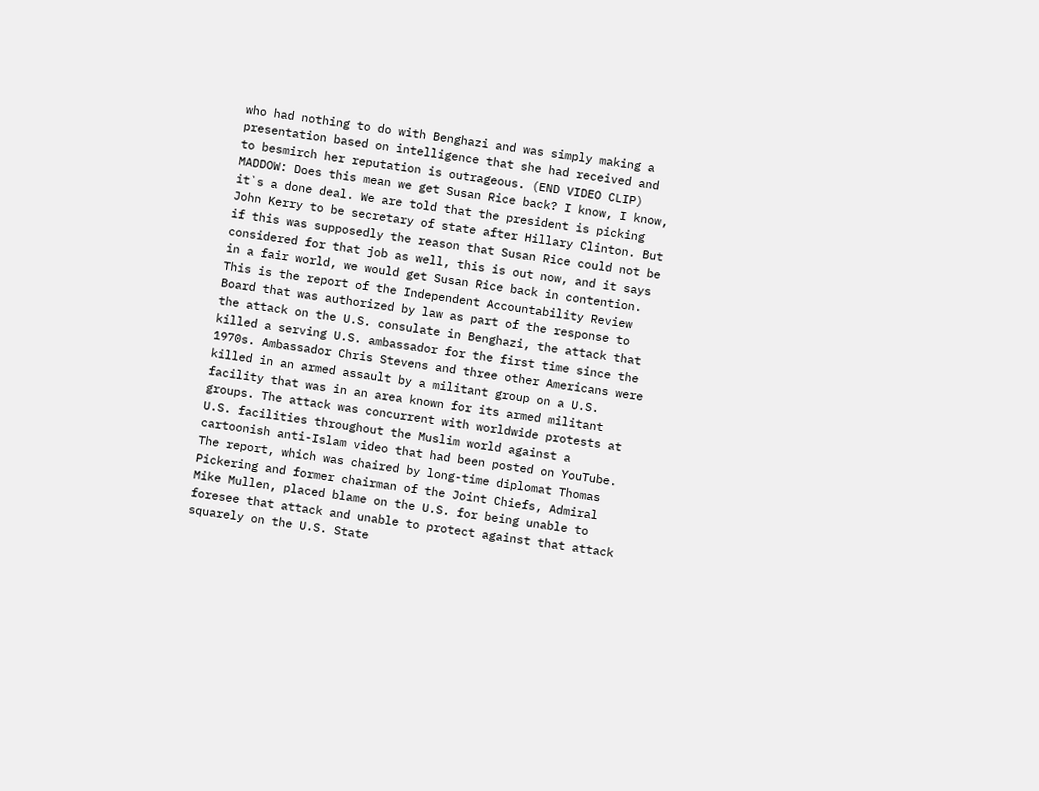who had nothing to do with Benghazi and was simply making a presentation based on intelligence that she had received and to besmirch her reputation is outrageous. (END VIDEO CLIP) MADDOW: Does this mean we get Susan Rice back? I know, I know, it`s a done deal. We are told that the president is picking John Kerry to be secretary of state after Hillary Clinton. But if this was supposedly the reason that Susan Rice could not be considered for that job as well, this is out now, and it says in a fair world, we would get Susan Rice back in contention. This is the report of the Independent Accountability Review Board that was authorized by law as part of the response to the attack on the U.S. consulate in Benghazi, the attack that killed a serving U.S. ambassador for the first time since the 1970s. Ambassador Chris Stevens and three other Americans were killed in an armed assault by a militant group on a U.S. facility that was in an area known for its armed militant groups. The attack was concurrent with worldwide protests at U.S. facilities throughout the Muslim world against a cartoonish anti-Islam video that had been posted on YouTube. The report, which was chaired by long-time diplomat Thomas Pickering and former chairman of the Joint Chiefs, Admiral Mike Mullen, placed blame on the U.S. for being unable to foresee that attack and unable to protect against that attack squarely on the U.S. State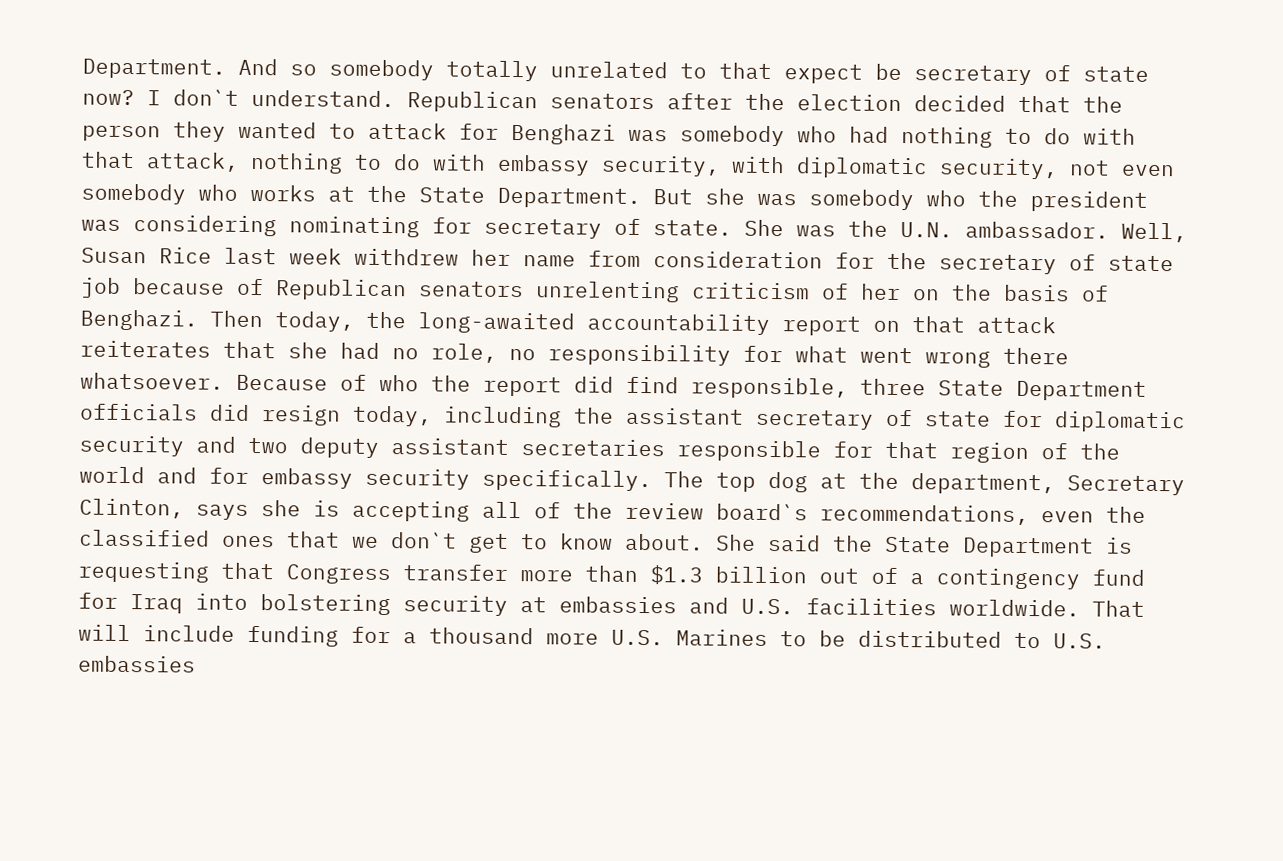Department. And so somebody totally unrelated to that expect be secretary of state now? I don`t understand. Republican senators after the election decided that the person they wanted to attack for Benghazi was somebody who had nothing to do with that attack, nothing to do with embassy security, with diplomatic security, not even somebody who works at the State Department. But she was somebody who the president was considering nominating for secretary of state. She was the U.N. ambassador. Well, Susan Rice last week withdrew her name from consideration for the secretary of state job because of Republican senators unrelenting criticism of her on the basis of Benghazi. Then today, the long-awaited accountability report on that attack reiterates that she had no role, no responsibility for what went wrong there whatsoever. Because of who the report did find responsible, three State Department officials did resign today, including the assistant secretary of state for diplomatic security and two deputy assistant secretaries responsible for that region of the world and for embassy security specifically. The top dog at the department, Secretary Clinton, says she is accepting all of the review board`s recommendations, even the classified ones that we don`t get to know about. She said the State Department is requesting that Congress transfer more than $1.3 billion out of a contingency fund for Iraq into bolstering security at embassies and U.S. facilities worldwide. That will include funding for a thousand more U.S. Marines to be distributed to U.S. embassies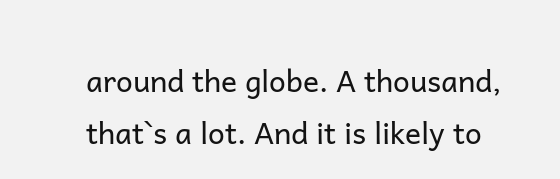around the globe. A thousand, that`s a lot. And it is likely to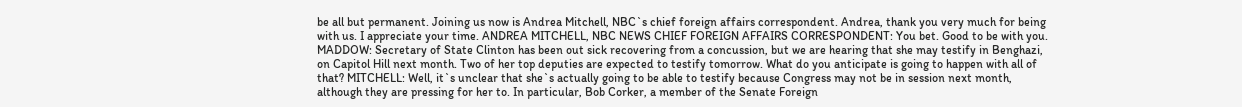be all but permanent. Joining us now is Andrea Mitchell, NBC`s chief foreign affairs correspondent. Andrea, thank you very much for being with us. I appreciate your time. ANDREA MITCHELL, NBC NEWS CHIEF FOREIGN AFFAIRS CORRESPONDENT: You bet. Good to be with you. MADDOW: Secretary of State Clinton has been out sick recovering from a concussion, but we are hearing that she may testify in Benghazi, on Capitol Hill next month. Two of her top deputies are expected to testify tomorrow. What do you anticipate is going to happen with all of that? MITCHELL: Well, it`s unclear that she`s actually going to be able to testify because Congress may not be in session next month, although they are pressing for her to. In particular, Bob Corker, a member of the Senate Foreign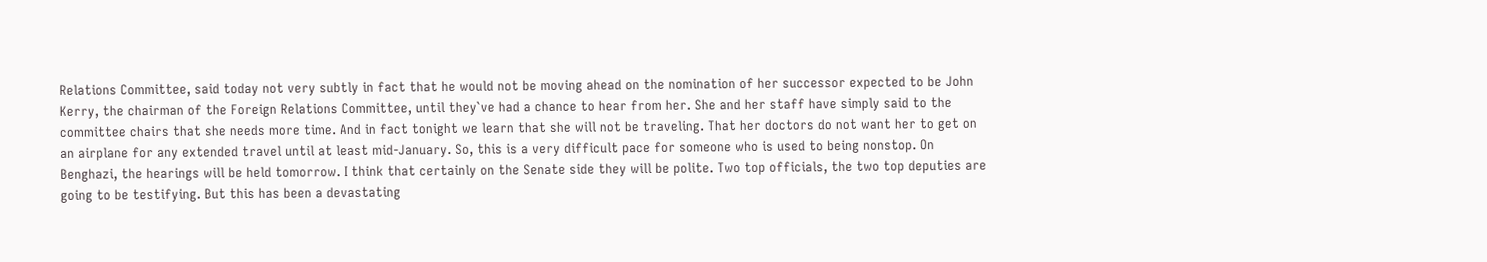Relations Committee, said today not very subtly in fact that he would not be moving ahead on the nomination of her successor expected to be John Kerry, the chairman of the Foreign Relations Committee, until they`ve had a chance to hear from her. She and her staff have simply said to the committee chairs that she needs more time. And in fact tonight we learn that she will not be traveling. That her doctors do not want her to get on an airplane for any extended travel until at least mid-January. So, this is a very difficult pace for someone who is used to being nonstop. On Benghazi, the hearings will be held tomorrow. I think that certainly on the Senate side they will be polite. Two top officials, the two top deputies are going to be testifying. But this has been a devastating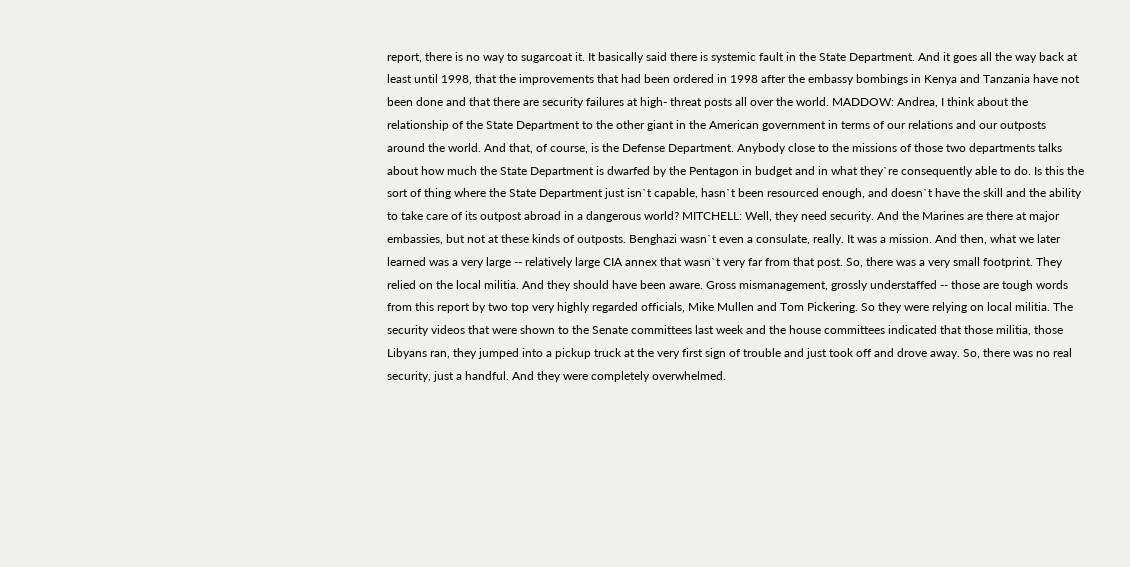report, there is no way to sugarcoat it. It basically said there is systemic fault in the State Department. And it goes all the way back at least until 1998, that the improvements that had been ordered in 1998 after the embassy bombings in Kenya and Tanzania have not been done and that there are security failures at high- threat posts all over the world. MADDOW: Andrea, I think about the relationship of the State Department to the other giant in the American government in terms of our relations and our outposts around the world. And that, of course, is the Defense Department. Anybody close to the missions of those two departments talks about how much the State Department is dwarfed by the Pentagon in budget and in what they`re consequently able to do. Is this the sort of thing where the State Department just isn`t capable, hasn`t been resourced enough, and doesn`t have the skill and the ability to take care of its outpost abroad in a dangerous world? MITCHELL: Well, they need security. And the Marines are there at major embassies, but not at these kinds of outposts. Benghazi wasn`t even a consulate, really. It was a mission. And then, what we later learned was a very large -- relatively large CIA annex that wasn`t very far from that post. So, there was a very small footprint. They relied on the local militia. And they should have been aware. Gross mismanagement, grossly understaffed -- those are tough words from this report by two top very highly regarded officials, Mike Mullen and Tom Pickering. So they were relying on local militia. The security videos that were shown to the Senate committees last week and the house committees indicated that those militia, those Libyans ran, they jumped into a pickup truck at the very first sign of trouble and just took off and drove away. So, there was no real security, just a handful. And they were completely overwhelmed.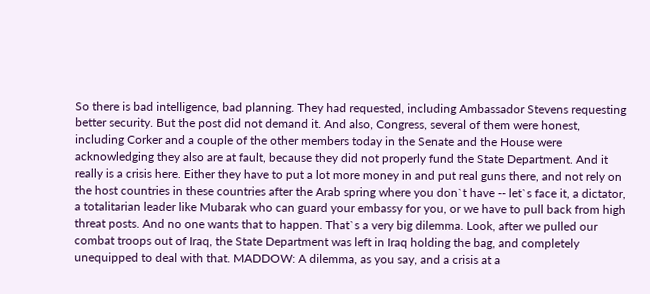So there is bad intelligence, bad planning. They had requested, including Ambassador Stevens requesting better security. But the post did not demand it. And also, Congress, several of them were honest, including Corker and a couple of the other members today in the Senate and the House were acknowledging they also are at fault, because they did not properly fund the State Department. And it really is a crisis here. Either they have to put a lot more money in and put real guns there, and not rely on the host countries in these countries after the Arab spring where you don`t have -- let`s face it, a dictator, a totalitarian leader like Mubarak who can guard your embassy for you, or we have to pull back from high threat posts. And no one wants that to happen. That`s a very big dilemma. Look, after we pulled our combat troops out of Iraq, the State Department was left in Iraq holding the bag, and completely unequipped to deal with that. MADDOW: A dilemma, as you say, and a crisis at a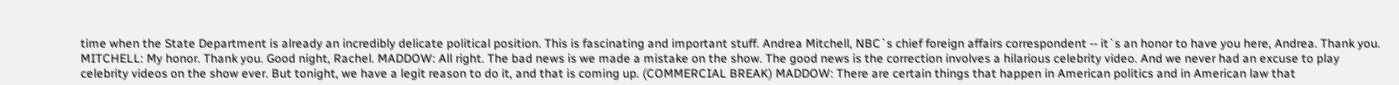time when the State Department is already an incredibly delicate political position. This is fascinating and important stuff. Andrea Mitchell, NBC`s chief foreign affairs correspondent -- it`s an honor to have you here, Andrea. Thank you. MITCHELL: My honor. Thank you. Good night, Rachel. MADDOW: All right. The bad news is we made a mistake on the show. The good news is the correction involves a hilarious celebrity video. And we never had an excuse to play celebrity videos on the show ever. But tonight, we have a legit reason to do it, and that is coming up. (COMMERCIAL BREAK) MADDOW: There are certain things that happen in American politics and in American law that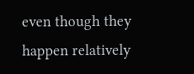even though they happen relatively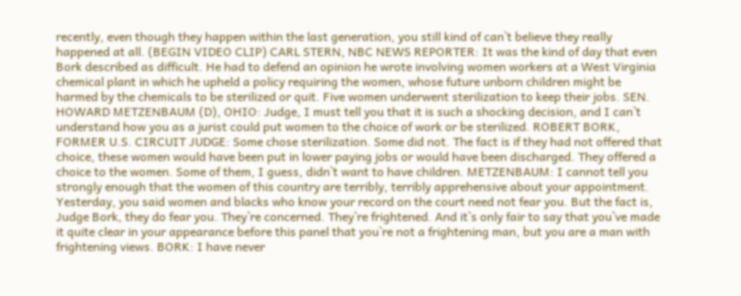recently, even though they happen within the last generation, you still kind of can`t believe they really happened at all. (BEGIN VIDEO CLIP) CARL STERN, NBC NEWS REPORTER: It was the kind of day that even Bork described as difficult. He had to defend an opinion he wrote involving women workers at a West Virginia chemical plant in which he upheld a policy requiring the women, whose future unborn children might be harmed by the chemicals to be sterilized or quit. Five women underwent sterilization to keep their jobs. SEN. HOWARD METZENBAUM (D), OHIO: Judge, I must tell you that it is such a shocking decision, and I can`t understand how you as a jurist could put women to the choice of work or be sterilized. ROBERT BORK, FORMER U.S. CIRCUIT JUDGE: Some chose sterilization. Some did not. The fact is if they had not offered that choice, these women would have been put in lower paying jobs or would have been discharged. They offered a choice to the women. Some of them, I guess, didn`t want to have children. METZENBAUM: I cannot tell you strongly enough that the women of this country are terribly, terribly apprehensive about your appointment. Yesterday, you said women and blacks who know your record on the court need not fear you. But the fact is, Judge Bork, they do fear you. They`re concerned. They`re frightened. And it`s only fair to say that you`ve made it quite clear in your appearance before this panel that you`re not a frightening man, but you are a man with frightening views. BORK: I have never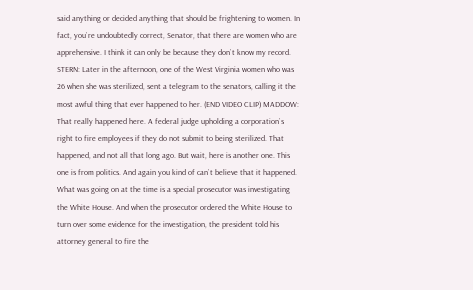said anything or decided anything that should be frightening to women. In fact, you`re undoubtedly correct, Senator, that there are women who are apprehensive. I think it can only be because they don`t know my record. STERN: Later in the afternoon, one of the West Virginia women who was 26 when she was sterilized, sent a telegram to the senators, calling it the most awful thing that ever happened to her. (END VIDEO CLIP) MADDOW: That really happened here. A federal judge upholding a corporation`s right to fire employees if they do not submit to being sterilized. That happened, and not all that long ago. But wait, here is another one. This one is from politics. And again you kind of can`t believe that it happened. What was going on at the time is a special prosecutor was investigating the White House. And when the prosecutor ordered the White House to turn over some evidence for the investigation, the president told his attorney general to fire the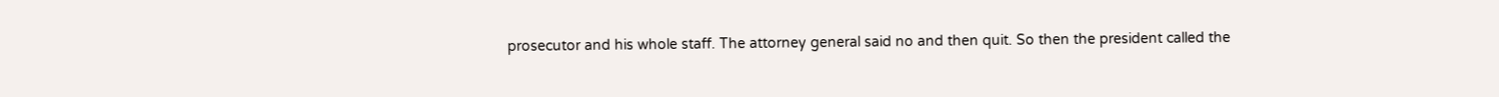prosecutor and his whole staff. The attorney general said no and then quit. So then the president called the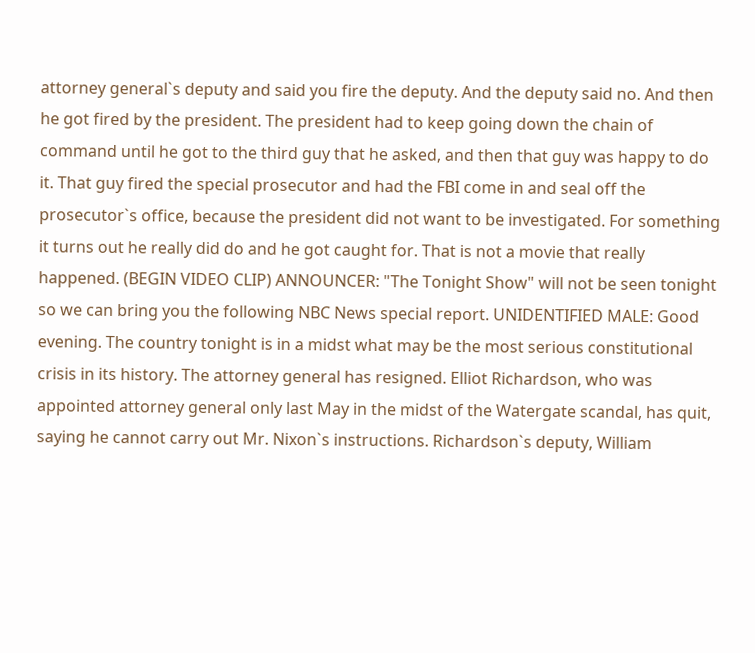attorney general`s deputy and said you fire the deputy. And the deputy said no. And then he got fired by the president. The president had to keep going down the chain of command until he got to the third guy that he asked, and then that guy was happy to do it. That guy fired the special prosecutor and had the FBI come in and seal off the prosecutor`s office, because the president did not want to be investigated. For something it turns out he really did do and he got caught for. That is not a movie that really happened. (BEGIN VIDEO CLIP) ANNOUNCER: "The Tonight Show" will not be seen tonight so we can bring you the following NBC News special report. UNIDENTIFIED MALE: Good evening. The country tonight is in a midst what may be the most serious constitutional crisis in its history. The attorney general has resigned. Elliot Richardson, who was appointed attorney general only last May in the midst of the Watergate scandal, has quit, saying he cannot carry out Mr. Nixon`s instructions. Richardson`s deputy, William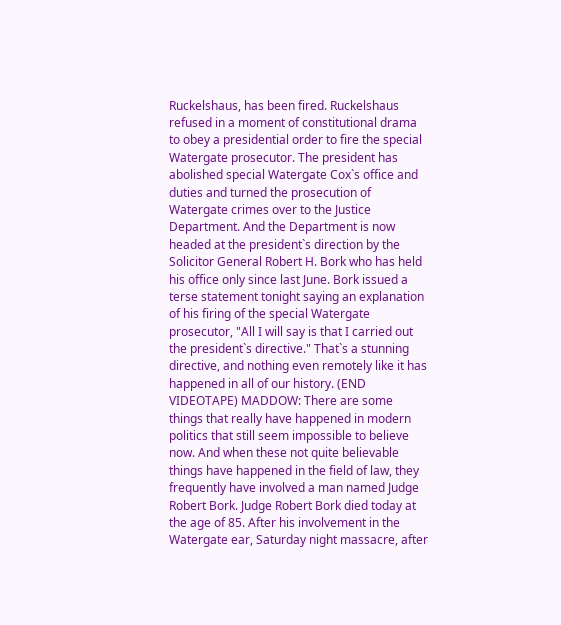Ruckelshaus, has been fired. Ruckelshaus refused in a moment of constitutional drama to obey a presidential order to fire the special Watergate prosecutor. The president has abolished special Watergate Cox`s office and duties and turned the prosecution of Watergate crimes over to the Justice Department. And the Department is now headed at the president`s direction by the Solicitor General Robert H. Bork who has held his office only since last June. Bork issued a terse statement tonight saying an explanation of his firing of the special Watergate prosecutor, "All I will say is that I carried out the president`s directive." That`s a stunning directive, and nothing even remotely like it has happened in all of our history. (END VIDEOTAPE) MADDOW: There are some things that really have happened in modern politics that still seem impossible to believe now. And when these not quite believable things have happened in the field of law, they frequently have involved a man named Judge Robert Bork. Judge Robert Bork died today at the age of 85. After his involvement in the Watergate ear, Saturday night massacre, after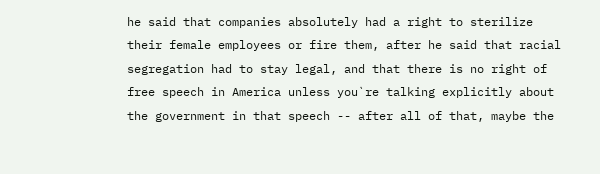he said that companies absolutely had a right to sterilize their female employees or fire them, after he said that racial segregation had to stay legal, and that there is no right of free speech in America unless you`re talking explicitly about the government in that speech -- after all of that, maybe the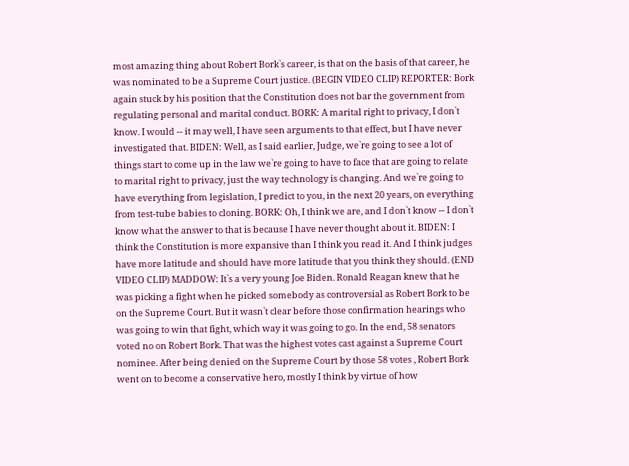most amazing thing about Robert Bork`s career, is that on the basis of that career, he was nominated to be a Supreme Court justice. (BEGIN VIDEO CLIP) REPORTER: Bork again stuck by his position that the Constitution does not bar the government from regulating personal and marital conduct. BORK: A marital right to privacy, I don`t know. I would -- it may well, I have seen arguments to that effect, but I have never investigated that. BIDEN: Well, as I said earlier, Judge, we`re going to see a lot of things start to come up in the law we`re going to have to face that are going to relate to marital right to privacy, just the way technology is changing. And we`re going to have everything from legislation, I predict to you, in the next 20 years, on everything from test-tube babies to cloning. BORK: Oh, I think we are, and I don`t know -- I don`t know what the answer to that is because I have never thought about it. BIDEN: I think the Constitution is more expansive than I think you read it. And I think judges have more latitude and should have more latitude that you think they should. (END VIDEO CLIP) MADDOW: It`s a very young Joe Biden. Ronald Reagan knew that he was picking a fight when he picked somebody as controversial as Robert Bork to be on the Supreme Court. But it wasn`t clear before those confirmation hearings who was going to win that fight, which way it was going to go. In the end, 58 senators voted no on Robert Bork. That was the highest votes cast against a Supreme Court nominee. After being denied on the Supreme Court by those 58 votes , Robert Bork went on to become a conservative hero, mostly I think by virtue of how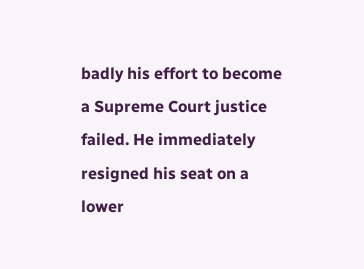badly his effort to become a Supreme Court justice failed. He immediately resigned his seat on a lower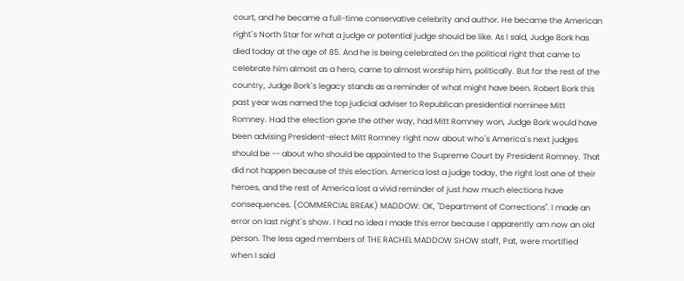court, and he became a full-time conservative celebrity and author. He became the American right`s North Star for what a judge or potential judge should be like. As I said, Judge Bork has died today at the age of 85. And he is being celebrated on the political right that came to celebrate him almost as a hero, came to almost worship him, politically. But for the rest of the country, Judge Bork`s legacy stands as a reminder of what might have been. Robert Bork this past year was named the top judicial adviser to Republican presidential nominee Mitt Romney. Had the election gone the other way, had Mitt Romney won, Judge Bork would have been advising President-elect Mitt Romney right now about who`s America`s next judges should be -- about who should be appointed to the Supreme Court by President Romney. That did not happen because of this election. America lost a judge today, the right lost one of their heroes, and the rest of America lost a vivid reminder of just how much elections have consequences. (COMMERCIAL BREAK) MADDOW: OK, "Department of Corrections". I made an error on last night`s show. I had no idea I made this error because I apparently am now an old person. The less aged members of THE RACHEL MADDOW SHOW staff, Pat, were mortified when I said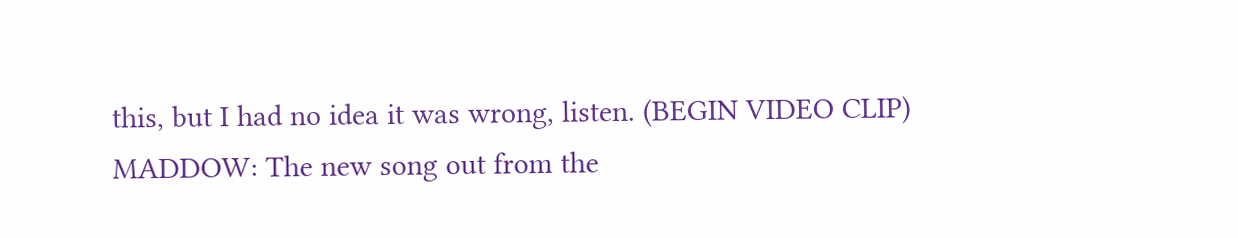this, but I had no idea it was wrong, listen. (BEGIN VIDEO CLIP) MADDOW: The new song out from the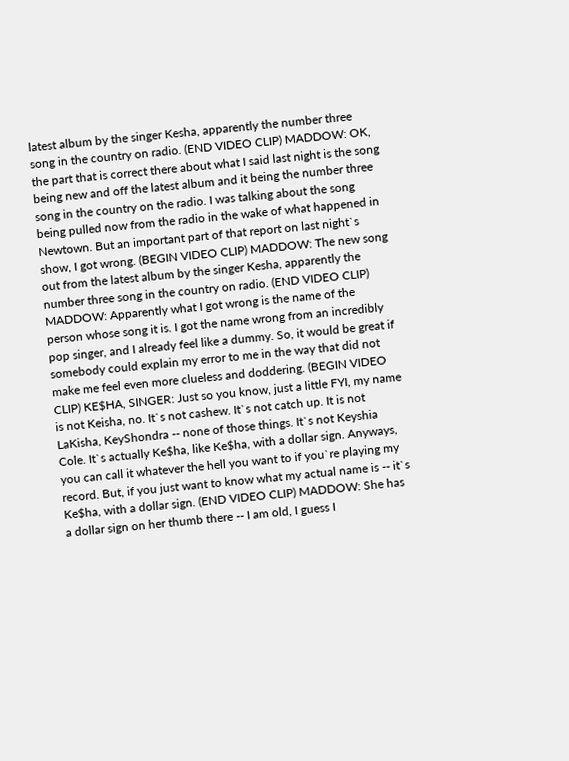latest album by the singer Kesha, apparently the number three song in the country on radio. (END VIDEO CLIP) MADDOW: OK, the part that is correct there about what I said last night is the song being new and off the latest album and it being the number three song in the country on the radio. I was talking about the song being pulled now from the radio in the wake of what happened in Newtown. But an important part of that report on last night`s show, I got wrong. (BEGIN VIDEO CLIP) MADDOW: The new song out from the latest album by the singer Kesha, apparently the number three song in the country on radio. (END VIDEO CLIP) MADDOW: Apparently what I got wrong is the name of the person whose song it is. I got the name wrong from an incredibly pop singer, and I already feel like a dummy. So, it would be great if somebody could explain my error to me in the way that did not make me feel even more clueless and doddering. (BEGIN VIDEO CLIP) KE$HA, SINGER: Just so you know, just a little FYI, my name is not Keisha, no. It`s not cashew. It`s not catch up. It is not LaKisha, KeyShondra -- none of those things. It`s not Keyshia Cole. It`s actually Ke$ha, like Ke$ha, with a dollar sign. Anyways, you can call it whatever the hell you want to if you`re playing my record. But, if you just want to know what my actual name is -- it`s Ke$ha, with a dollar sign. (END VIDEO CLIP) MADDOW: She has a dollar sign on her thumb there -- I am old, I guess I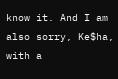know it. And I am also sorry, Ke$ha, with a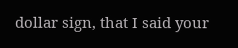dollar sign, that I said your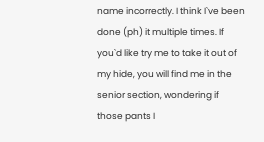name incorrectly. I think I`ve been done (ph) it multiple times. If you`d like try me to take it out of my hide, you will find me in the senior section, wondering if those pants I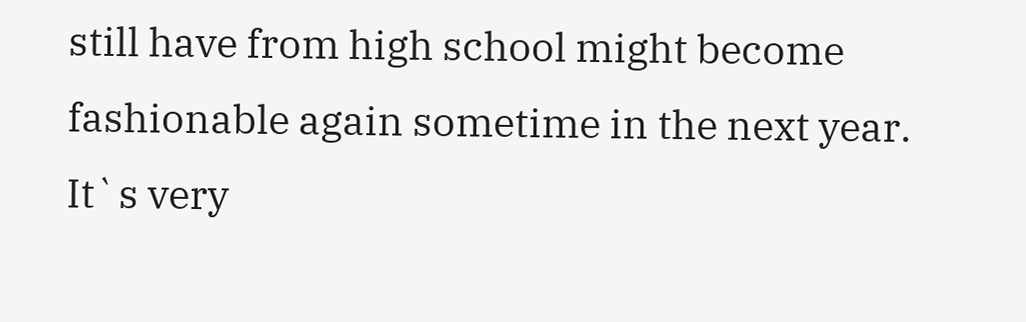still have from high school might become fashionable again sometime in the next year. It`s very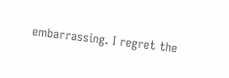embarrassing. I regret the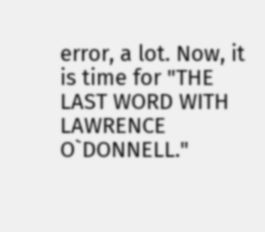error, a lot. Now, it is time for "THE LAST WORD WITH LAWRENCE O`DONNELL."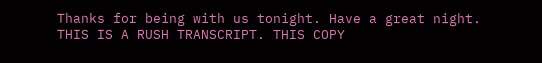Thanks for being with us tonight. Have a great night. THIS IS A RUSH TRANSCRIPT. THIS COPY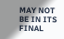MAY NOT BE IN ITS FINAL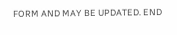FORM AND MAY BE UPDATED. END